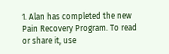1. Alan has completed the new Pain Recovery Program. To read or share it, use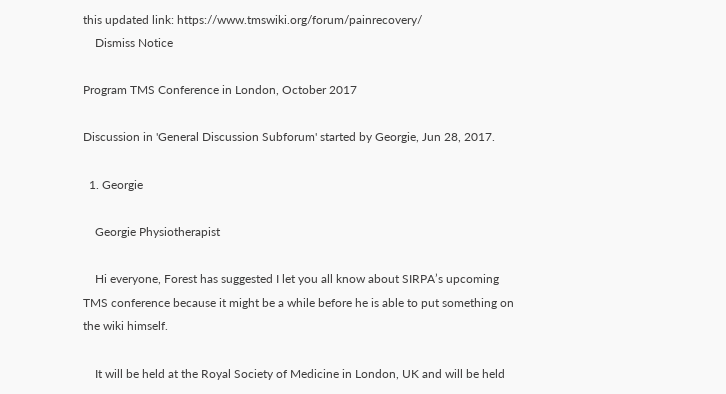this updated link: https://www.tmswiki.org/forum/painrecovery/
    Dismiss Notice

Program TMS Conference in London, October 2017

Discussion in 'General Discussion Subforum' started by Georgie, Jun 28, 2017.

  1. Georgie

    Georgie Physiotherapist

    Hi everyone, Forest has suggested I let you all know about SIRPA’s upcoming TMS conference because it might be a while before he is able to put something on the wiki himself.

    It will be held at the Royal Society of Medicine in London, UK and will be held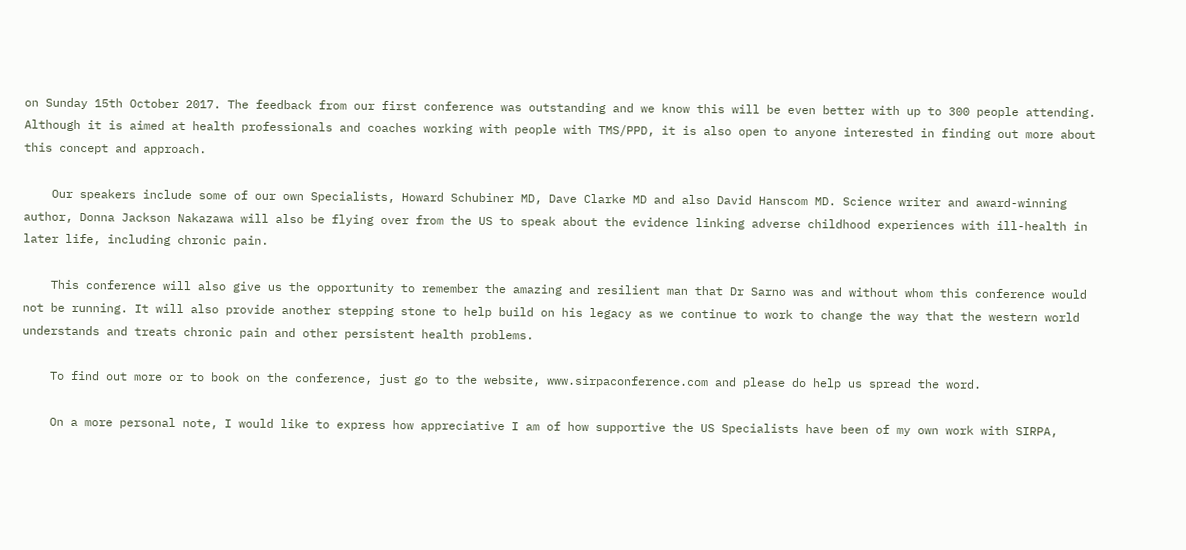on Sunday 15th October 2017. The feedback from our first conference was outstanding and we know this will be even better with up to 300 people attending. Although it is aimed at health professionals and coaches working with people with TMS/PPD, it is also open to anyone interested in finding out more about this concept and approach.

    Our speakers include some of our own Specialists, Howard Schubiner MD, Dave Clarke MD and also David Hanscom MD. Science writer and award-winning author, Donna Jackson Nakazawa will also be flying over from the US to speak about the evidence linking adverse childhood experiences with ill-health in later life, including chronic pain.

    This conference will also give us the opportunity to remember the amazing and resilient man that Dr Sarno was and without whom this conference would not be running. It will also provide another stepping stone to help build on his legacy as we continue to work to change the way that the western world understands and treats chronic pain and other persistent health problems.

    To find out more or to book on the conference, just go to the website, www.sirpaconference.com and please do help us spread the word.

    On a more personal note, I would like to express how appreciative I am of how supportive the US Specialists have been of my own work with SIRPA,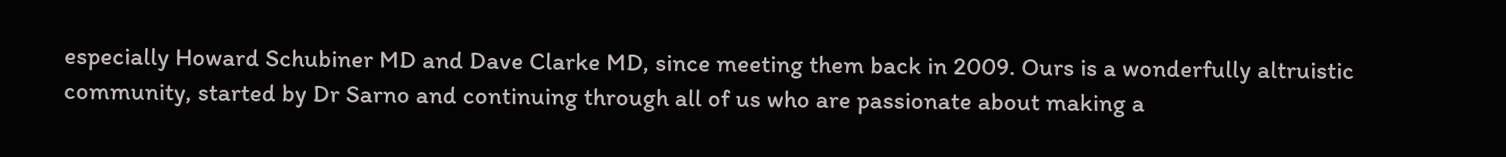especially Howard Schubiner MD and Dave Clarke MD, since meeting them back in 2009. Ours is a wonderfully altruistic community, started by Dr Sarno and continuing through all of us who are passionate about making a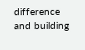difference and building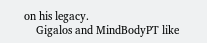on his legacy.
    Gigalos and MindBodyPT like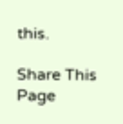this.

Share This Page